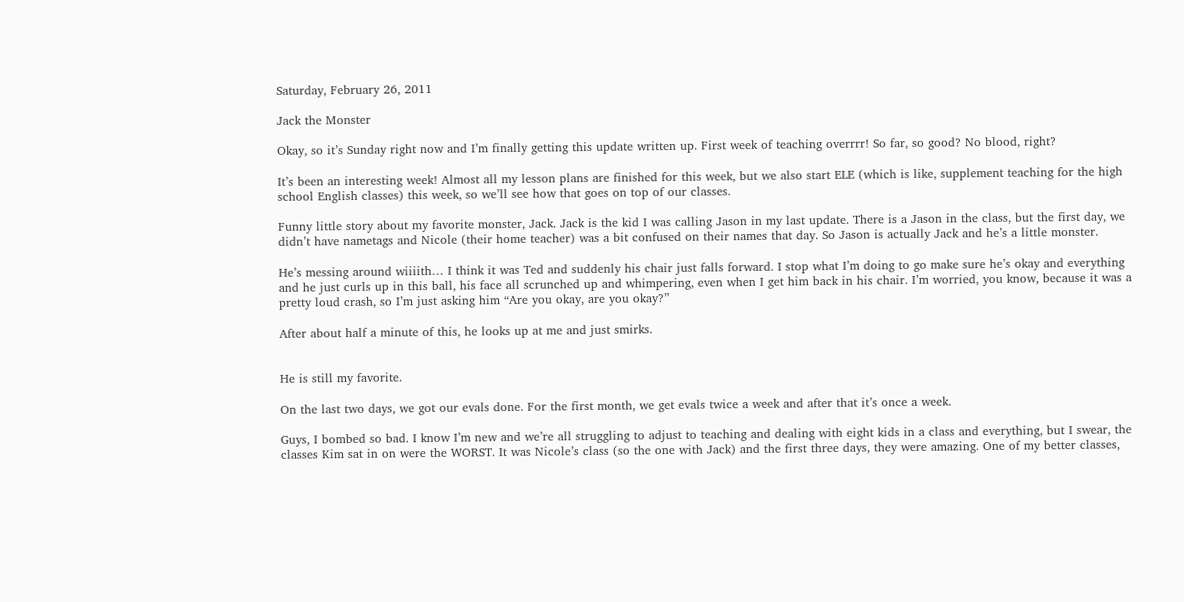Saturday, February 26, 2011

Jack the Monster

Okay, so it’s Sunday right now and I’m finally getting this update written up. First week of teaching overrrr! So far, so good? No blood, right?

It’s been an interesting week! Almost all my lesson plans are finished for this week, but we also start ELE (which is like, supplement teaching for the high school English classes) this week, so we’ll see how that goes on top of our classes.

Funny little story about my favorite monster, Jack. Jack is the kid I was calling Jason in my last update. There is a Jason in the class, but the first day, we didn’t have nametags and Nicole (their home teacher) was a bit confused on their names that day. So Jason is actually Jack and he’s a little monster.

He’s messing around wiiiith… I think it was Ted and suddenly his chair just falls forward. I stop what I’m doing to go make sure he’s okay and everything and he just curls up in this ball, his face all scrunched up and whimpering, even when I get him back in his chair. I’m worried, you know, because it was a pretty loud crash, so I’m just asking him “Are you okay, are you okay?”

After about half a minute of this, he looks up at me and just smirks.


He is still my favorite.

On the last two days, we got our evals done. For the first month, we get evals twice a week and after that it’s once a week.

Guys, I bombed so bad. I know I’m new and we’re all struggling to adjust to teaching and dealing with eight kids in a class and everything, but I swear, the classes Kim sat in on were the WORST. It was Nicole’s class (so the one with Jack) and the first three days, they were amazing. One of my better classes,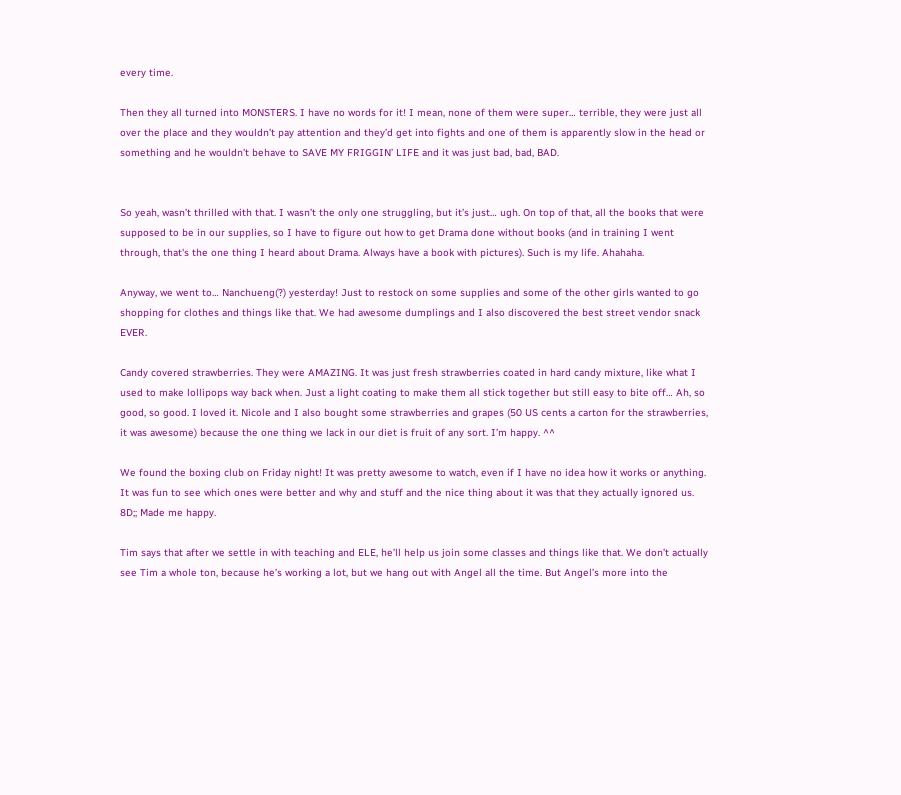every time.

Then they all turned into MONSTERS. I have no words for it! I mean, none of them were super… terrible, they were just all over the place and they wouldn’t pay attention and they’d get into fights and one of them is apparently slow in the head or something and he wouldn’t behave to SAVE MY FRIGGIN’ LIFE and it was just bad, bad, BAD.


So yeah, wasn’t thrilled with that. I wasn’t the only one struggling, but it’s just… ugh. On top of that, all the books that were supposed to be in our supplies, so I have to figure out how to get Drama done without books (and in training I went through, that's the one thing I heard about Drama. Always have a book with pictures). Such is my life. Ahahaha.

Anyway, we went to… Nanchueng(?) yesterday! Just to restock on some supplies and some of the other girls wanted to go shopping for clothes and things like that. We had awesome dumplings and I also discovered the best street vendor snack EVER.

Candy covered strawberries. They were AMAZING. It was just fresh strawberries coated in hard candy mixture, like what I used to make lollipops way back when. Just a light coating to make them all stick together but still easy to bite off… Ah, so good, so good. I loved it. Nicole and I also bought some strawberries and grapes (50 US cents a carton for the strawberries, it was awesome) because the one thing we lack in our diet is fruit of any sort. I’m happy. ^^

We found the boxing club on Friday night! It was pretty awesome to watch, even if I have no idea how it works or anything. It was fun to see which ones were better and why and stuff and the nice thing about it was that they actually ignored us. 8D;; Made me happy.

Tim says that after we settle in with teaching and ELE, he’ll help us join some classes and things like that. We don’t actually see Tim a whole ton, because he’s working a lot, but we hang out with Angel all the time. But Angel’s more into the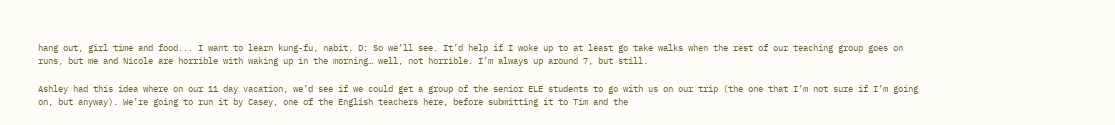hang out, girl time and food... I want to learn kung-fu, nabit. D: So we’ll see. It’d help if I woke up to at least go take walks when the rest of our teaching group goes on runs, but me and Nicole are horrible with waking up in the morning… well, not horrible. I’m always up around 7, but still.

Ashley had this idea where on our 11 day vacation, we’d see if we could get a group of the senior ELE students to go with us on our trip (the one that I’m not sure if I’m going on, but anyway). We’re going to run it by Casey, one of the English teachers here, before submitting it to Tim and the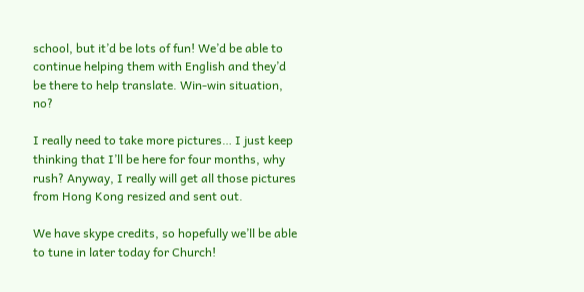school, but it’d be lots of fun! We’d be able to continue helping them with English and they’d be there to help translate. Win-win situation, no?

I really need to take more pictures… I just keep thinking that I’ll be here for four months, why rush? Anyway, I really will get all those pictures from Hong Kong resized and sent out.

We have skype credits, so hopefully we’ll be able to tune in later today for Church!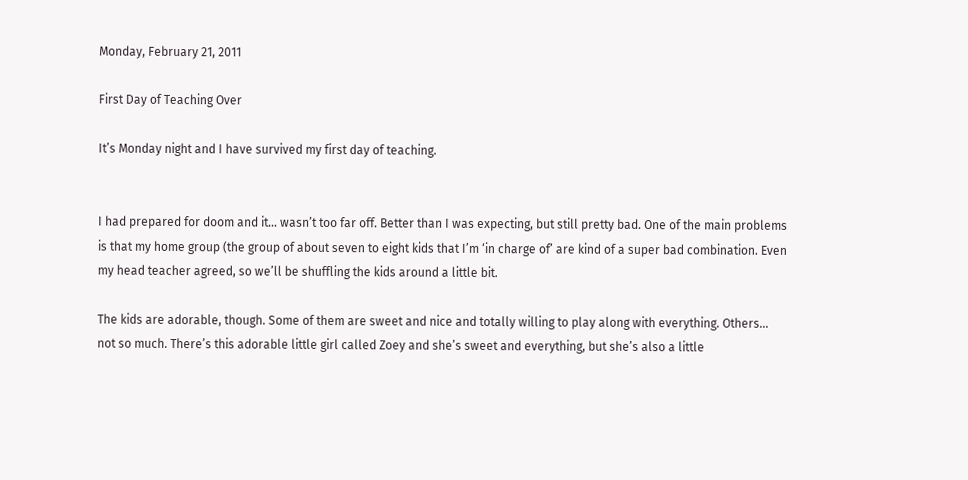Monday, February 21, 2011

First Day of Teaching Over

It’s Monday night and I have survived my first day of teaching.


I had prepared for doom and it… wasn’t too far off. Better than I was expecting, but still pretty bad. One of the main problems is that my home group (the group of about seven to eight kids that I’m ‘in charge of’ are kind of a super bad combination. Even my head teacher agreed, so we’ll be shuffling the kids around a little bit.

The kids are adorable, though. Some of them are sweet and nice and totally willing to play along with everything. Others… not so much. There’s this adorable little girl called Zoey and she’s sweet and everything, but she’s also a little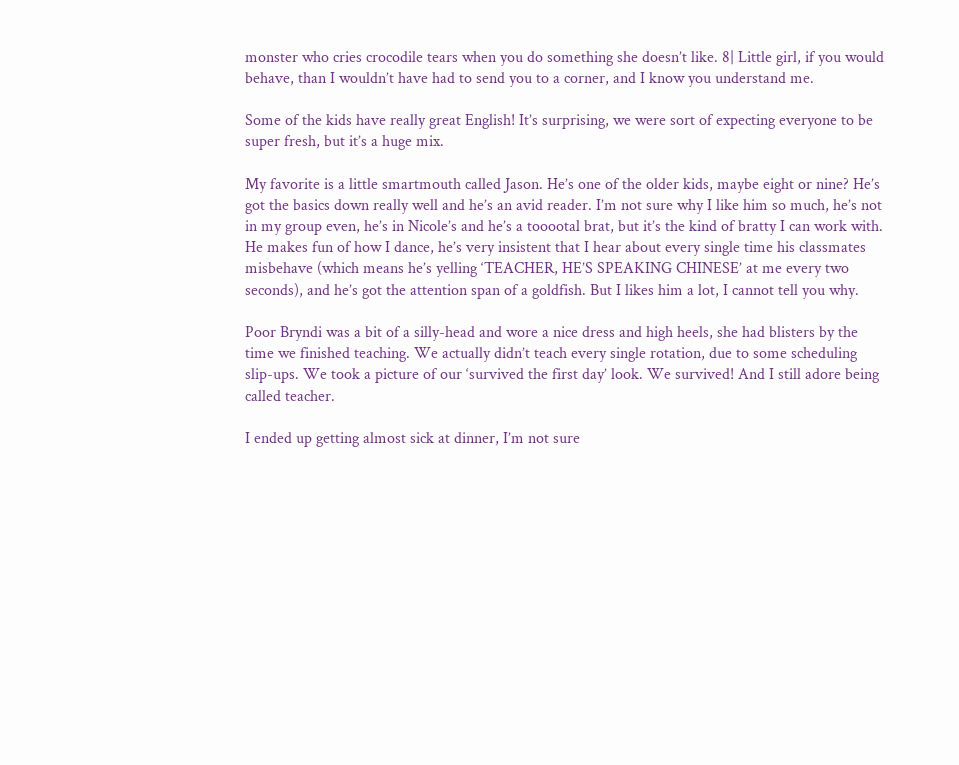monster who cries crocodile tears when you do something she doesn’t like. 8| Little girl, if you would behave, than I wouldn’t have had to send you to a corner, and I know you understand me.

Some of the kids have really great English! It’s surprising, we were sort of expecting everyone to be super fresh, but it’s a huge mix.

My favorite is a little smartmouth called Jason. He’s one of the older kids, maybe eight or nine? He’s got the basics down really well and he’s an avid reader. I’m not sure why I like him so much, he’s not in my group even, he’s in Nicole’s and he’s a tooootal brat, but it’s the kind of bratty I can work with. He makes fun of how I dance, he’s very insistent that I hear about every single time his classmates misbehave (which means he’s yelling ‘TEACHER, HE’S SPEAKING CHINESE’ at me every two seconds), and he’s got the attention span of a goldfish. But I likes him a lot, I cannot tell you why.

Poor Bryndi was a bit of a silly-head and wore a nice dress and high heels, she had blisters by the time we finished teaching. We actually didn’t teach every single rotation, due to some scheduling slip-ups. We took a picture of our ‘survived the first day’ look. We survived! And I still adore being called teacher.

I ended up getting almost sick at dinner, I’m not sure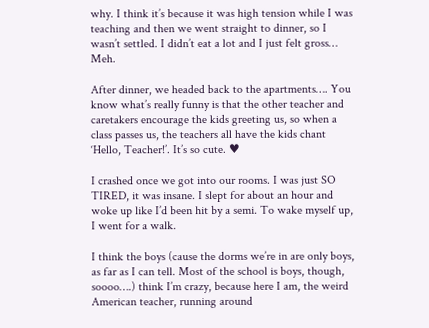why. I think it’s because it was high tension while I was teaching and then we went straight to dinner, so I wasn’t settled. I didn’t eat a lot and I just felt gross… Meh.

After dinner, we headed back to the apartments…. You know what’s really funny is that the other teacher and caretakers encourage the kids greeting us, so when a class passes us, the teachers all have the kids chant ‘Hello, Teacher!’. It’s so cute. ♥

I crashed once we got into our rooms. I was just SO TIRED, it was insane. I slept for about an hour and woke up like I’d been hit by a semi. To wake myself up, I went for a walk.

I think the boys (cause the dorms we’re in are only boys, as far as I can tell. Most of the school is boys, though, soooo….) think I’m crazy, because here I am, the weird American teacher, running around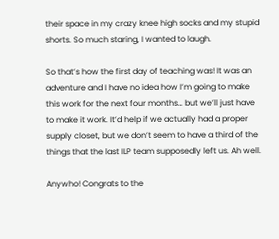their space in my crazy knee high socks and my stupid shorts. So much staring, I wanted to laugh.

So that’s how the first day of teaching was! It was an adventure and I have no idea how I’m going to make this work for the next four months… but we’ll just have to make it work. It’d help if we actually had a proper supply closet, but we don’t seem to have a third of the things that the last ILP team supposedly left us. Ah well.

Anywho! Congrats to the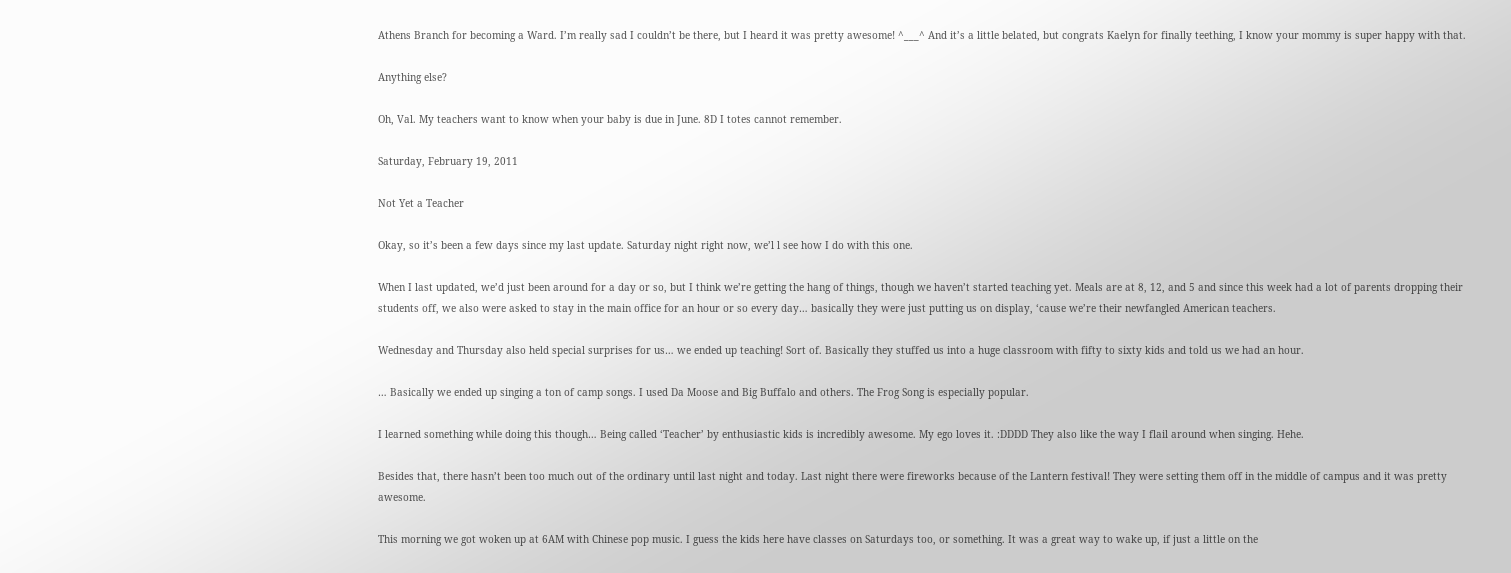Athens Branch for becoming a Ward. I’m really sad I couldn’t be there, but I heard it was pretty awesome! ^___^ And it’s a little belated, but congrats Kaelyn for finally teething, I know your mommy is super happy with that.

Anything else?

Oh, Val. My teachers want to know when your baby is due in June. 8D I totes cannot remember.

Saturday, February 19, 2011

Not Yet a Teacher

Okay, so it’s been a few days since my last update. Saturday night right now, we’l l see how I do with this one.

When I last updated, we’d just been around for a day or so, but I think we’re getting the hang of things, though we haven’t started teaching yet. Meals are at 8, 12, and 5 and since this week had a lot of parents dropping their students off, we also were asked to stay in the main office for an hour or so every day… basically they were just putting us on display, ‘cause we’re their newfangled American teachers.

Wednesday and Thursday also held special surprises for us… we ended up teaching! Sort of. Basically they stuffed us into a huge classroom with fifty to sixty kids and told us we had an hour.

… Basically we ended up singing a ton of camp songs. I used Da Moose and Big Buffalo and others. The Frog Song is especially popular.

I learned something while doing this though… Being called ‘Teacher’ by enthusiastic kids is incredibly awesome. My ego loves it. :DDDD They also like the way I flail around when singing. Hehe.

Besides that, there hasn’t been too much out of the ordinary until last night and today. Last night there were fireworks because of the Lantern festival! They were setting them off in the middle of campus and it was pretty awesome.

This morning we got woken up at 6AM with Chinese pop music. I guess the kids here have classes on Saturdays too, or something. It was a great way to wake up, if just a little on the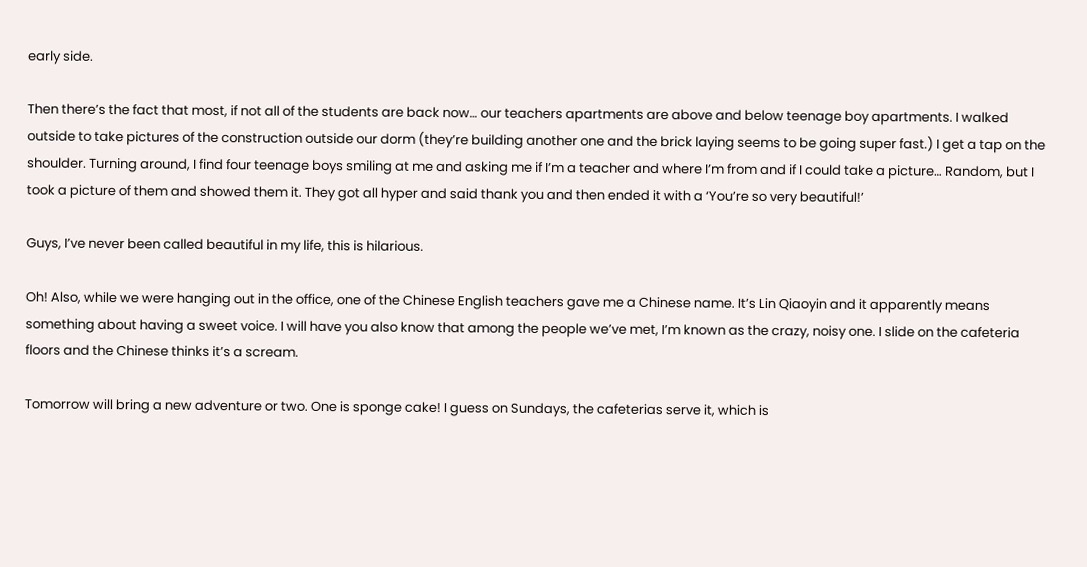early side.

Then there’s the fact that most, if not all of the students are back now… our teachers apartments are above and below teenage boy apartments. I walked outside to take pictures of the construction outside our dorm (they’re building another one and the brick laying seems to be going super fast.) I get a tap on the shoulder. Turning around, I find four teenage boys smiling at me and asking me if I’m a teacher and where I’m from and if I could take a picture… Random, but I took a picture of them and showed them it. They got all hyper and said thank you and then ended it with a ‘You’re so very beautiful!’

Guys, I’ve never been called beautiful in my life, this is hilarious.

Oh! Also, while we were hanging out in the office, one of the Chinese English teachers gave me a Chinese name. It’s Lin Qiaoyin and it apparently means something about having a sweet voice. I will have you also know that among the people we’ve met, I’m known as the crazy, noisy one. I slide on the cafeteria floors and the Chinese thinks it’s a scream.

Tomorrow will bring a new adventure or two. One is sponge cake! I guess on Sundays, the cafeterias serve it, which is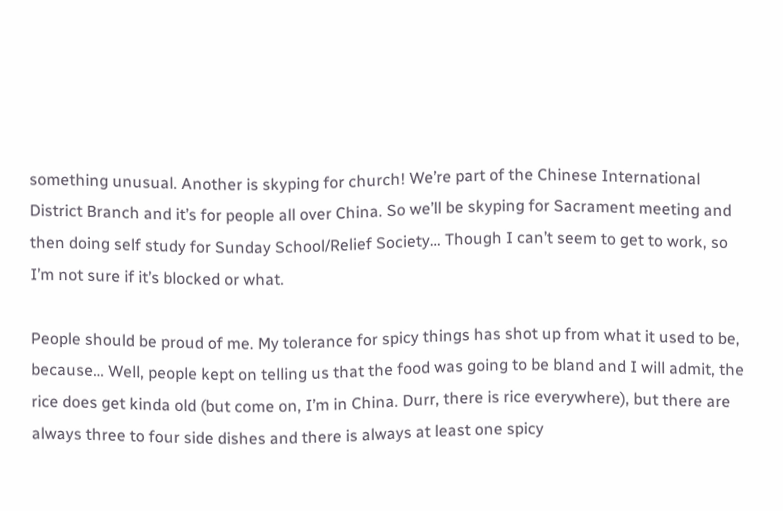something unusual. Another is skyping for church! We’re part of the Chinese International District Branch and it’s for people all over China. So we’ll be skyping for Sacrament meeting and then doing self study for Sunday School/Relief Society… Though I can’t seem to get to work, so I’m not sure if it’s blocked or what.

People should be proud of me. My tolerance for spicy things has shot up from what it used to be, because… Well, people kept on telling us that the food was going to be bland and I will admit, the rice does get kinda old (but come on, I’m in China. Durr, there is rice everywhere), but there are always three to four side dishes and there is always at least one spicy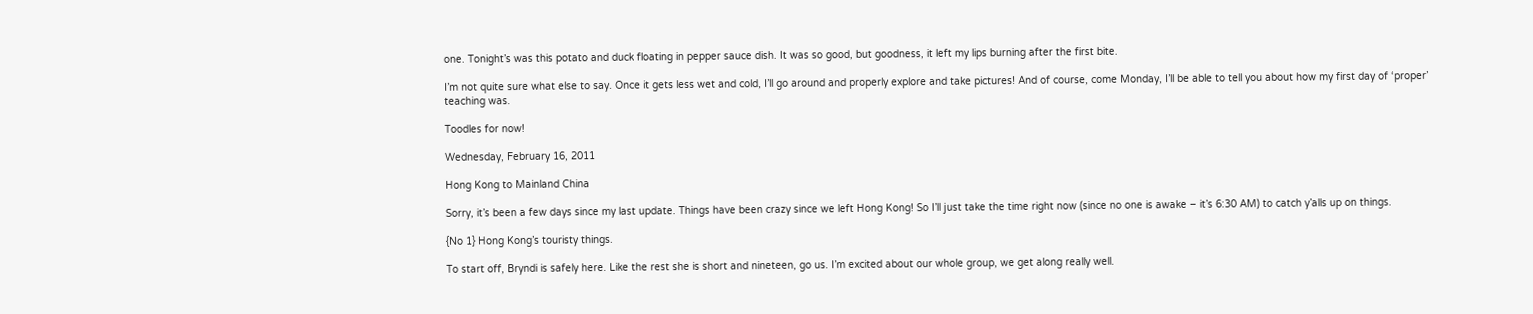one. Tonight’s was this potato and duck floating in pepper sauce dish. It was so good, but goodness, it left my lips burning after the first bite.

I’m not quite sure what else to say. Once it gets less wet and cold, I’ll go around and properly explore and take pictures! And of course, come Monday, I’ll be able to tell you about how my first day of ‘proper’ teaching was.

Toodles for now!

Wednesday, February 16, 2011

Hong Kong to Mainland China

Sorry, it’s been a few days since my last update. Things have been crazy since we left Hong Kong! So I’ll just take the time right now (since no one is awake – it’s 6:30 AM) to catch y’alls up on things.

{No 1} Hong Kong’s touristy things.

To start off, Bryndi is safely here. Like the rest she is short and nineteen, go us. I’m excited about our whole group, we get along really well.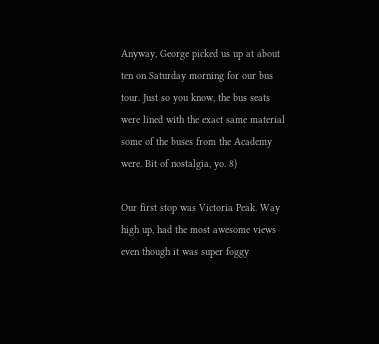Anyway, George picked us up at about ten on Saturday morning for our bus tour. Just so you know, the bus seats were lined with the exact same material some of the buses from the Academy were. Bit of nostalgia, yo. 8)

Our first stop was Victoria Peak. Way high up, had the most awesome views even though it was super foggy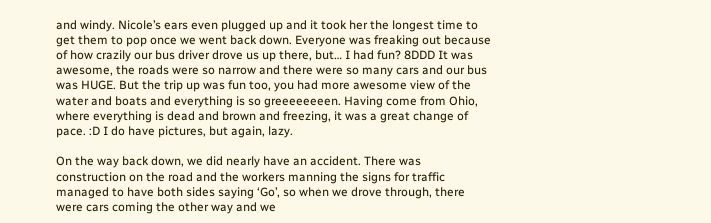and windy. Nicole’s ears even plugged up and it took her the longest time to get them to pop once we went back down. Everyone was freaking out because of how crazily our bus driver drove us up there, but… I had fun? 8DDD It was awesome, the roads were so narrow and there were so many cars and our bus was HUGE. But the trip up was fun too, you had more awesome view of the water and boats and everything is so greeeeeeeen. Having come from Ohio, where everything is dead and brown and freezing, it was a great change of pace. :D I do have pictures, but again, lazy.

On the way back down, we did nearly have an accident. There was construction on the road and the workers manning the signs for traffic managed to have both sides saying ‘Go’, so when we drove through, there were cars coming the other way and we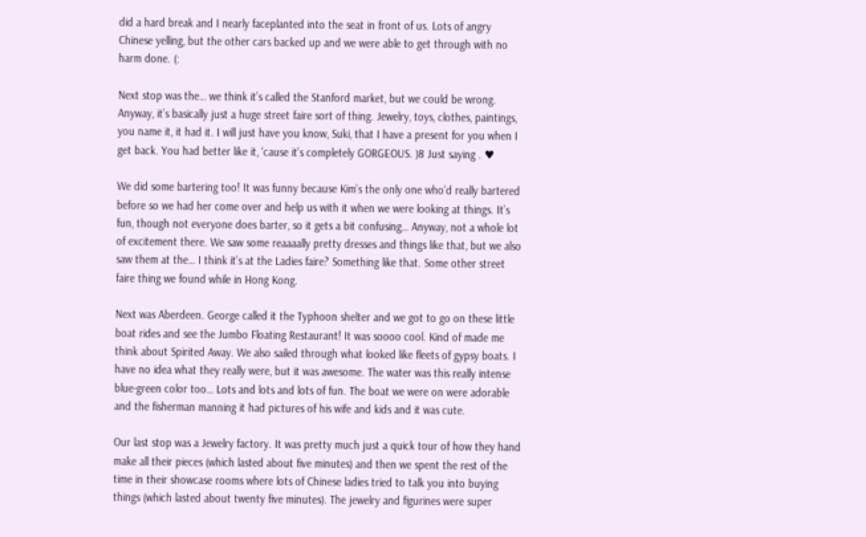did a hard break and I nearly faceplanted into the seat in front of us. Lots of angry Chinese yelling, but the other cars backed up and we were able to get through with no harm done. (:

Next stop was the… we think it’s called the Stanford market, but we could be wrong. Anyway, it’s basically just a huge street faire sort of thing. Jewelry, toys, clothes, paintings, you name it, it had it. I will just have you know, Suki, that I have a present for you when I get back. You had better like it, ‘cause it’s completely GORGEOUS. )8 Just saying . ♥

We did some bartering too! It was funny because Kim’s the only one who’d really bartered before so we had her come over and help us with it when we were looking at things. It’s fun, though not everyone does barter, so it gets a bit confusing… Anyway, not a whole lot of excitement there. We saw some reaaaally pretty dresses and things like that, but we also saw them at the… I think it’s at the Ladies faire? Something like that. Some other street faire thing we found while in Hong Kong.

Next was Aberdeen. George called it the Typhoon shelter and we got to go on these little boat rides and see the Jumbo Floating Restaurant! It was soooo cool. Kind of made me think about Spirited Away. We also sailed through what looked like fleets of gypsy boats. I have no idea what they really were, but it was awesome. The water was this really intense blue-green color too… Lots and lots and lots of fun. The boat we were on were adorable and the fisherman manning it had pictures of his wife and kids and it was cute.

Our last stop was a Jewelry factory. It was pretty much just a quick tour of how they hand make all their pieces (which lasted about five minutes) and then we spent the rest of the time in their showcase rooms where lots of Chinese ladies tried to talk you into buying things (which lasted about twenty five minutes). The jewelry and figurines were super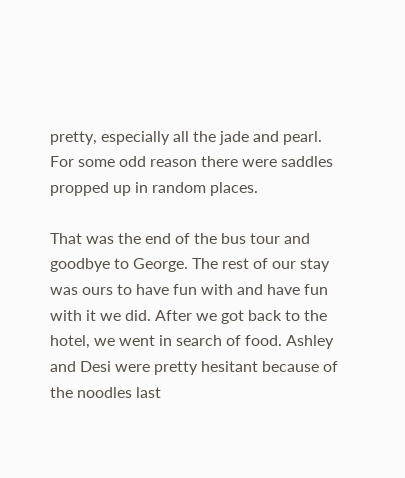pretty, especially all the jade and pearl. For some odd reason there were saddles propped up in random places.

That was the end of the bus tour and goodbye to George. The rest of our stay was ours to have fun with and have fun with it we did. After we got back to the hotel, we went in search of food. Ashley and Desi were pretty hesitant because of the noodles last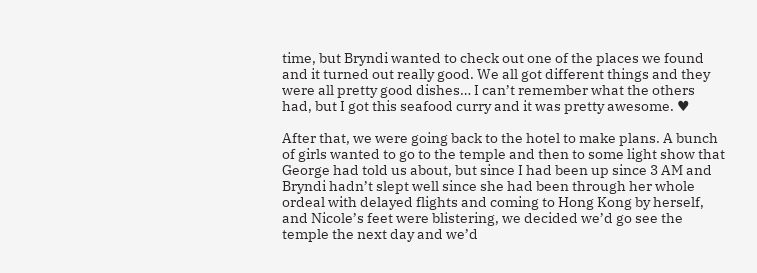time, but Bryndi wanted to check out one of the places we found and it turned out really good. We all got different things and they were all pretty good dishes… I can’t remember what the others had, but I got this seafood curry and it was pretty awesome. ♥

After that, we were going back to the hotel to make plans. A bunch of girls wanted to go to the temple and then to some light show that George had told us about, but since I had been up since 3 AM and Bryndi hadn’t slept well since she had been through her whole ordeal with delayed flights and coming to Hong Kong by herself, and Nicole’s feet were blistering, we decided we’d go see the temple the next day and we’d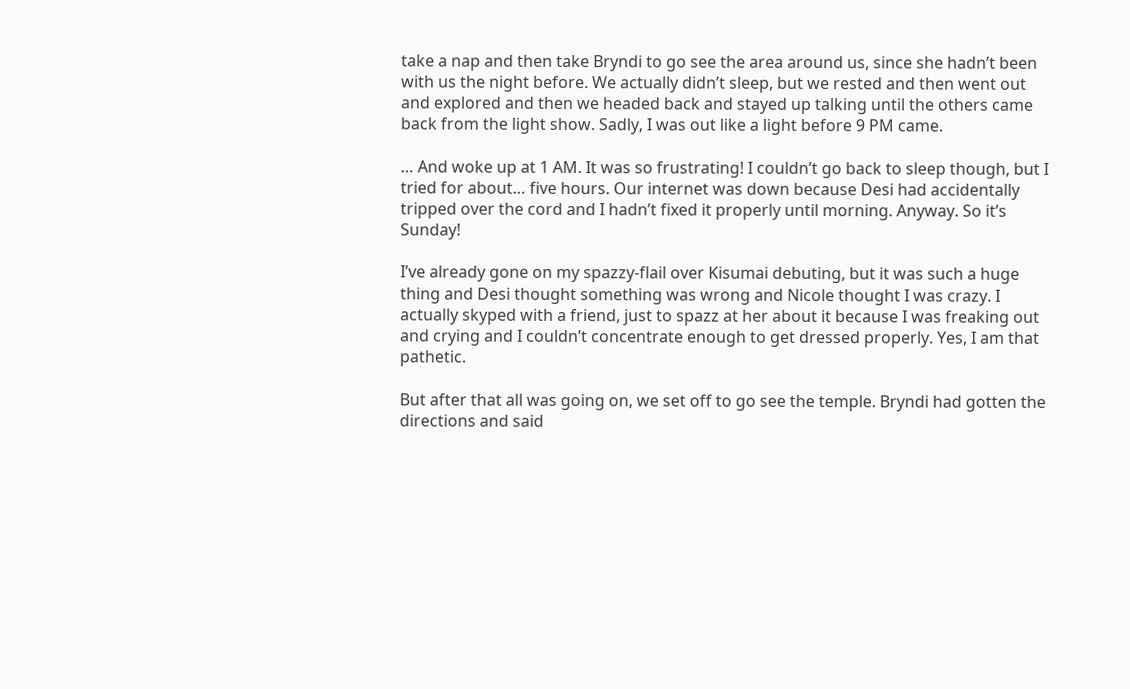take a nap and then take Bryndi to go see the area around us, since she hadn’t been with us the night before. We actually didn’t sleep, but we rested and then went out and explored and then we headed back and stayed up talking until the others came back from the light show. Sadly, I was out like a light before 9 PM came.

… And woke up at 1 AM. It was so frustrating! I couldn’t go back to sleep though, but I tried for about… five hours. Our internet was down because Desi had accidentally tripped over the cord and I hadn’t fixed it properly until morning. Anyway. So it’s Sunday!

I’ve already gone on my spazzy-flail over Kisumai debuting, but it was such a huge thing and Desi thought something was wrong and Nicole thought I was crazy. I actually skyped with a friend, just to spazz at her about it because I was freaking out and crying and I couldn’t concentrate enough to get dressed properly. Yes, I am that pathetic.

But after that all was going on, we set off to go see the temple. Bryndi had gotten the directions and said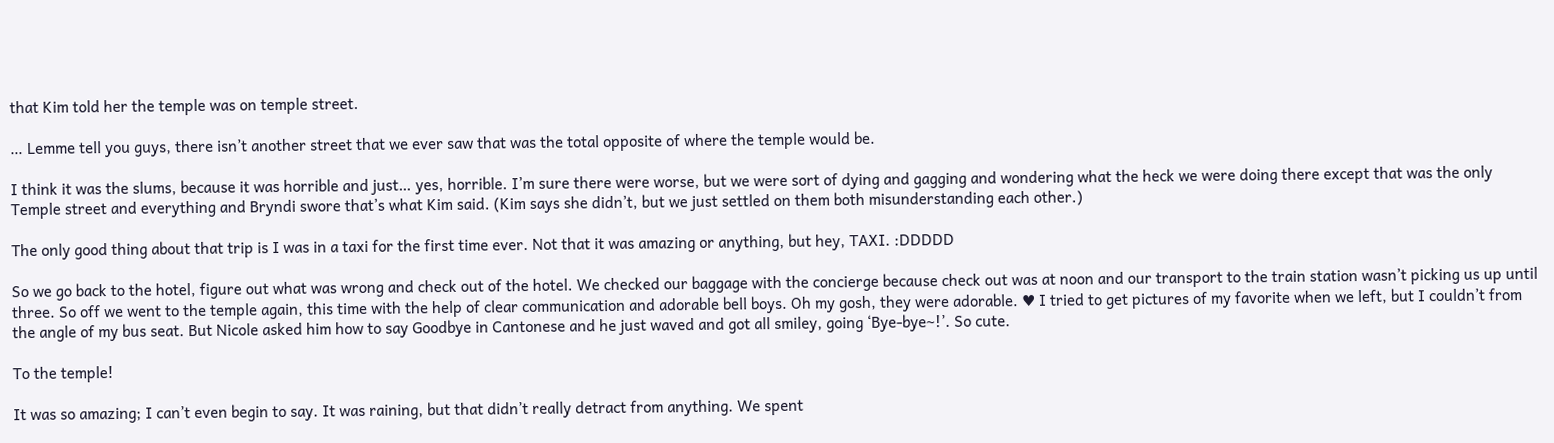that Kim told her the temple was on temple street.

… Lemme tell you guys, there isn’t another street that we ever saw that was the total opposite of where the temple would be.

I think it was the slums, because it was horrible and just… yes, horrible. I’m sure there were worse, but we were sort of dying and gagging and wondering what the heck we were doing there except that was the only Temple street and everything and Bryndi swore that’s what Kim said. (Kim says she didn’t, but we just settled on them both misunderstanding each other.)

The only good thing about that trip is I was in a taxi for the first time ever. Not that it was amazing or anything, but hey, TAXI. :DDDDD

So we go back to the hotel, figure out what was wrong and check out of the hotel. We checked our baggage with the concierge because check out was at noon and our transport to the train station wasn’t picking us up until three. So off we went to the temple again, this time with the help of clear communication and adorable bell boys. Oh my gosh, they were adorable. ♥ I tried to get pictures of my favorite when we left, but I couldn’t from the angle of my bus seat. But Nicole asked him how to say Goodbye in Cantonese and he just waved and got all smiley, going ‘Bye-bye~!’. So cute.

To the temple!

It was so amazing; I can’t even begin to say. It was raining, but that didn’t really detract from anything. We spent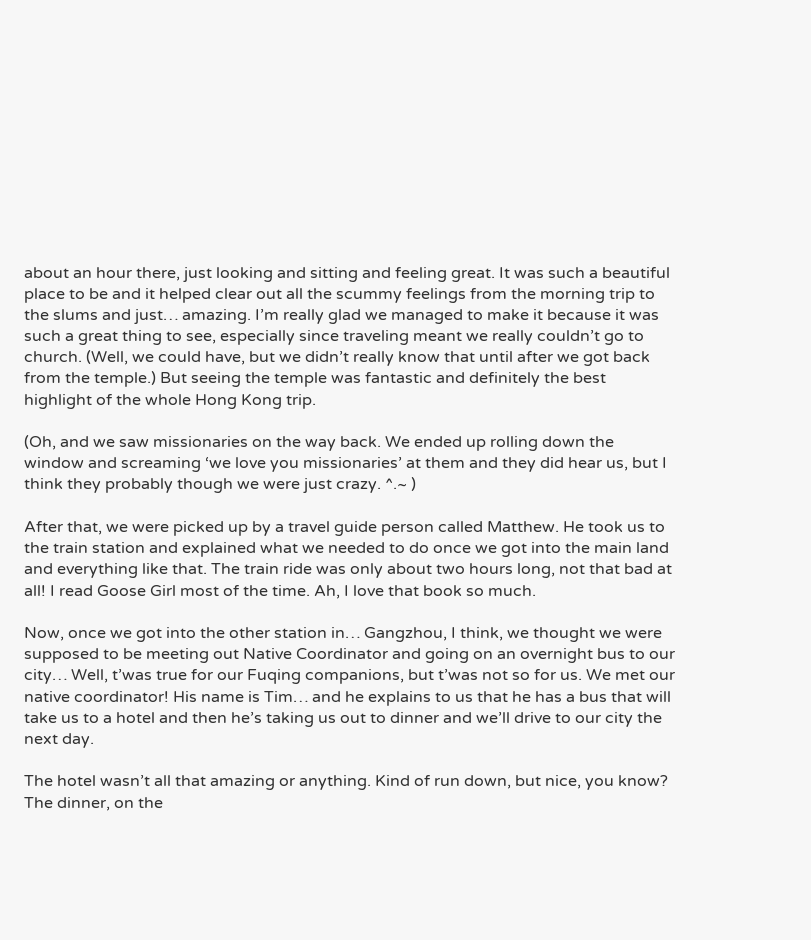about an hour there, just looking and sitting and feeling great. It was such a beautiful place to be and it helped clear out all the scummy feelings from the morning trip to the slums and just… amazing. I’m really glad we managed to make it because it was such a great thing to see, especially since traveling meant we really couldn’t go to church. (Well, we could have, but we didn’t really know that until after we got back from the temple.) But seeing the temple was fantastic and definitely the best highlight of the whole Hong Kong trip.

(Oh, and we saw missionaries on the way back. We ended up rolling down the window and screaming ‘we love you missionaries’ at them and they did hear us, but I think they probably though we were just crazy. ^.~ )

After that, we were picked up by a travel guide person called Matthew. He took us to the train station and explained what we needed to do once we got into the main land and everything like that. The train ride was only about two hours long, not that bad at all! I read Goose Girl most of the time. Ah, I love that book so much.

Now, once we got into the other station in… Gangzhou, I think, we thought we were supposed to be meeting out Native Coordinator and going on an overnight bus to our city… Well, t’was true for our Fuqing companions, but t’was not so for us. We met our native coordinator! His name is Tim… and he explains to us that he has a bus that will take us to a hotel and then he’s taking us out to dinner and we’ll drive to our city the next day.

The hotel wasn’t all that amazing or anything. Kind of run down, but nice, you know? The dinner, on the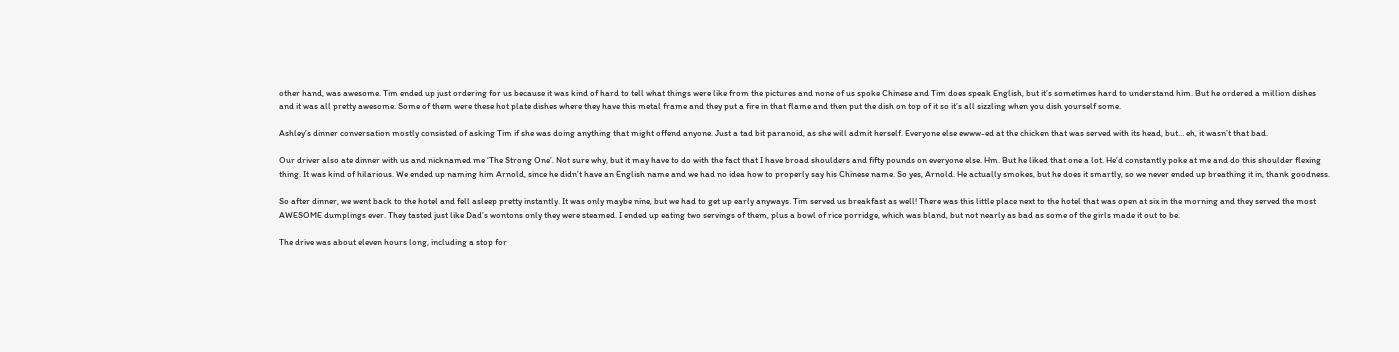other hand, was awesome. Tim ended up just ordering for us because it was kind of hard to tell what things were like from the pictures and none of us spoke Chinese and Tim does speak English, but it’s sometimes hard to understand him. But he ordered a million dishes and it was all pretty awesome. Some of them were these hot plate dishes where they have this metal frame and they put a fire in that flame and then put the dish on top of it so it’s all sizzling when you dish yourself some.

Ashley’s dinner conversation mostly consisted of asking Tim if she was doing anything that might offend anyone. Just a tad bit paranoid, as she will admit herself. Everyone else ewww-ed at the chicken that was served with its head, but… eh, it wasn’t that bad.

Our driver also ate dinner with us and nicknamed me ‘The Strong One’. Not sure why, but it may have to do with the fact that I have broad shoulders and fifty pounds on everyone else. Hm. But he liked that one a lot. He’d constantly poke at me and do this shoulder flexing thing. It was kind of hilarious. We ended up naming him Arnold, since he didn’t have an English name and we had no idea how to properly say his Chinese name. So yes, Arnold. He actually smokes, but he does it smartly, so we never ended up breathing it in, thank goodness.

So after dinner, we went back to the hotel and fell asleep pretty instantly. It was only maybe nine, but we had to get up early anyways. Tim served us breakfast as well! There was this little place next to the hotel that was open at six in the morning and they served the most AWESOME dumplings ever. They tasted just like Dad’s wontons only they were steamed. I ended up eating two servings of them, plus a bowl of rice porridge, which was bland, but not nearly as bad as some of the girls made it out to be.

The drive was about eleven hours long, including a stop for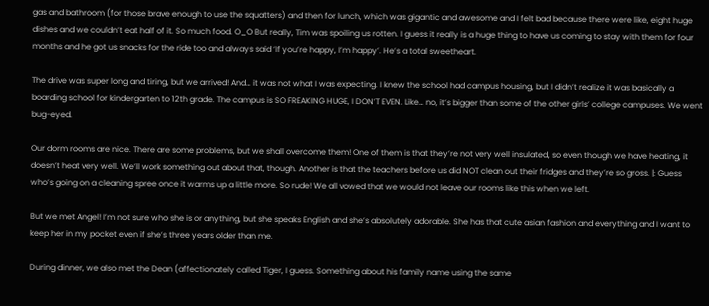gas and bathroom (for those brave enough to use the squatters) and then for lunch, which was gigantic and awesome and I felt bad because there were like, eight huge dishes and we couldn’t eat half of it. So much food. O_O But really, Tim was spoiling us rotten. I guess it really is a huge thing to have us coming to stay with them for four months and he got us snacks for the ride too and always said ‘If you’re happy, I’m happy’. He’s a total sweetheart.

The drive was super long and tiring, but we arrived! And… it was not what I was expecting. I knew the school had campus housing, but I didn’t realize it was basically a boarding school for kindergarten to 12th grade. The campus is SO FREAKING HUGE, I DON’T EVEN. Like… no, it’s bigger than some of the other girls’ college campuses. We went bug-eyed.

Our dorm rooms are nice. There are some problems, but we shall overcome them! One of them is that they’re not very well insulated, so even though we have heating, it doesn’t heat very well. We’ll work something out about that, though. Another is that the teachers before us did NOT clean out their fridges and they’re so gross. |: Guess who’s going on a cleaning spree once it warms up a little more. So rude! We all vowed that we would not leave our rooms like this when we left.

But we met Angel! I’m not sure who she is or anything, but she speaks English and she’s absolutely adorable. She has that cute asian fashion and everything and I want to keep her in my pocket even if she’s three years older than me.

During dinner, we also met the Dean (affectionately called Tiger, I guess. Something about his family name using the same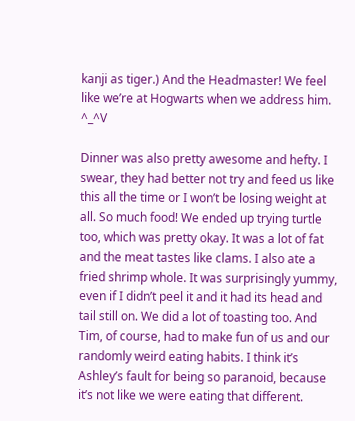kanji as tiger.) And the Headmaster! We feel like we’re at Hogwarts when we address him. ^_^V

Dinner was also pretty awesome and hefty. I swear, they had better not try and feed us like this all the time or I won’t be losing weight at all. So much food! We ended up trying turtle too, which was pretty okay. It was a lot of fat and the meat tastes like clams. I also ate a fried shrimp whole. It was surprisingly yummy, even if I didn’t peel it and it had its head and tail still on. We did a lot of toasting too. And Tim, of course, had to make fun of us and our randomly weird eating habits. I think it’s Ashley’s fault for being so paranoid, because it’s not like we were eating that different.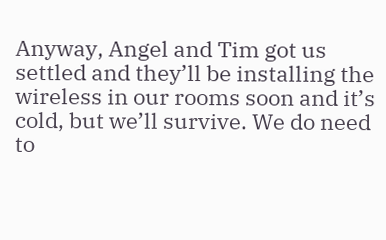Anyway, Angel and Tim got us settled and they’ll be installing the wireless in our rooms soon and it’s cold, but we’ll survive. We do need to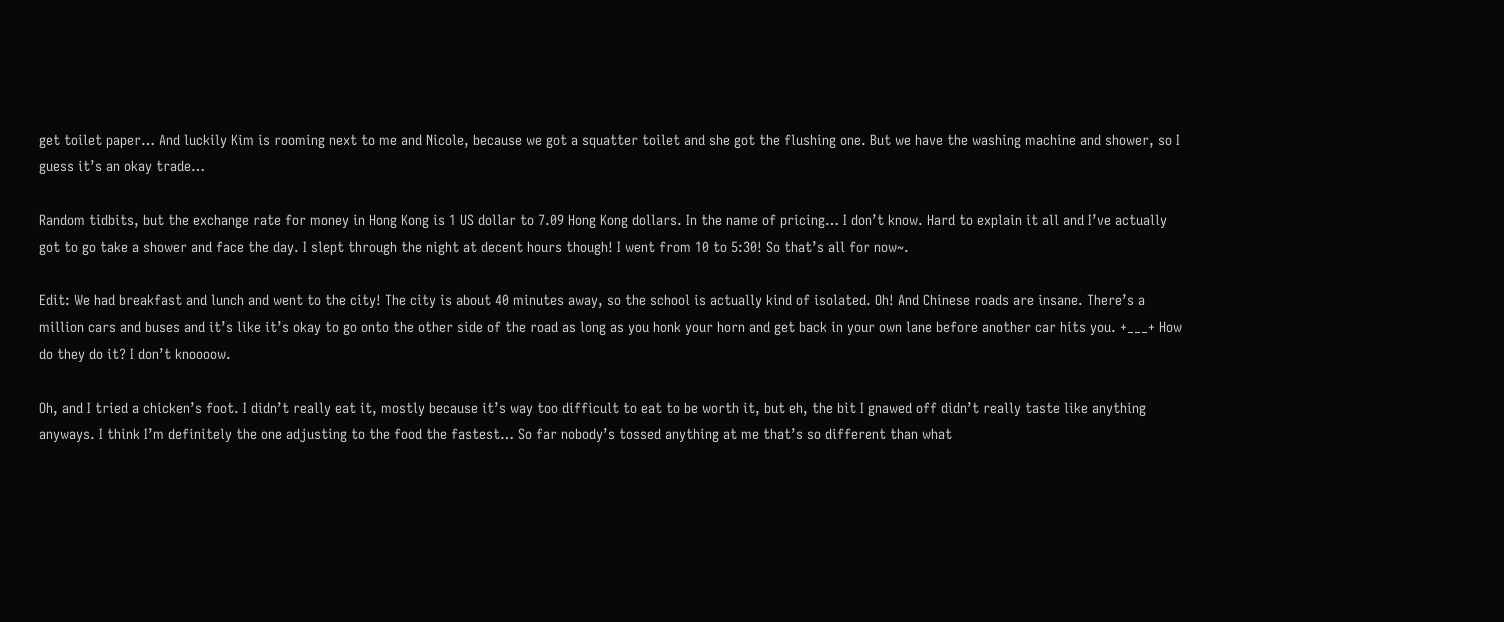get toilet paper… And luckily Kim is rooming next to me and Nicole, because we got a squatter toilet and she got the flushing one. But we have the washing machine and shower, so I guess it’s an okay trade…

Random tidbits, but the exchange rate for money in Hong Kong is 1 US dollar to 7.09 Hong Kong dollars. In the name of pricing… I don’t know. Hard to explain it all and I’ve actually got to go take a shower and face the day. I slept through the night at decent hours though! I went from 10 to 5:30! So that’s all for now~.

Edit: We had breakfast and lunch and went to the city! The city is about 40 minutes away, so the school is actually kind of isolated. Oh! And Chinese roads are insane. There’s a million cars and buses and it’s like it’s okay to go onto the other side of the road as long as you honk your horn and get back in your own lane before another car hits you. +___+ How do they do it? I don’t knoooow.

Oh, and I tried a chicken’s foot. I didn’t really eat it, mostly because it’s way too difficult to eat to be worth it, but eh, the bit I gnawed off didn’t really taste like anything anyways. I think I’m definitely the one adjusting to the food the fastest… So far nobody’s tossed anything at me that’s so different than what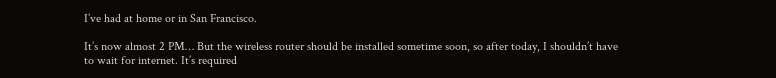I’ve had at home or in San Francisco.

It’s now almost 2 PM… But the wireless router should be installed sometime soon, so after today, I shouldn’t have to wait for internet. It’s required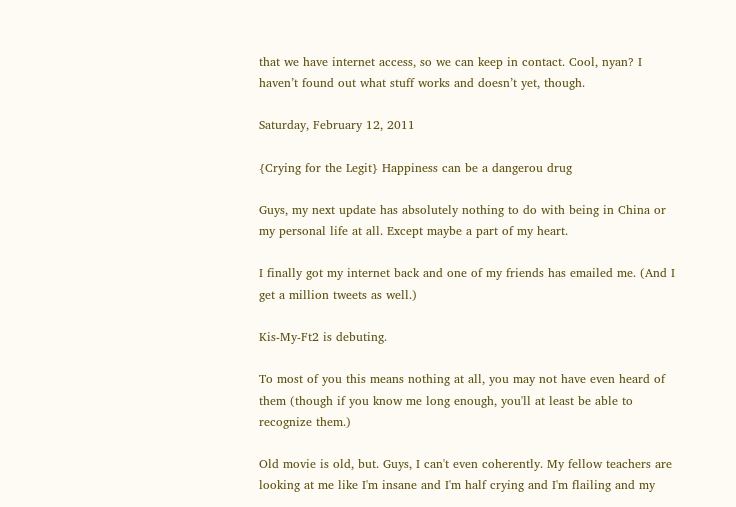that we have internet access, so we can keep in contact. Cool, nyan? I haven’t found out what stuff works and doesn’t yet, though.

Saturday, February 12, 2011

{Crying for the Legit} Happiness can be a dangerou drug

Guys, my next update has absolutely nothing to do with being in China or my personal life at all. Except maybe a part of my heart.

I finally got my internet back and one of my friends has emailed me. (And I get a million tweets as well.)

Kis-My-Ft2 is debuting.

To most of you this means nothing at all, you may not have even heard of them (though if you know me long enough, you'll at least be able to recognize them.)

Old movie is old, but. Guys, I can't even coherently. My fellow teachers are looking at me like I'm insane and I'm half crying and I'm flailing and my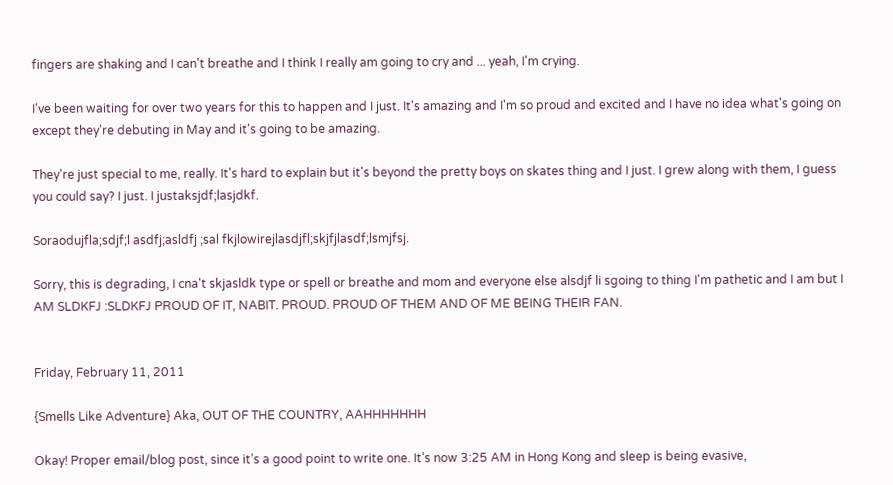fingers are shaking and I can't breathe and I think I really am going to cry and ... yeah, I'm crying.

I've been waiting for over two years for this to happen and I just. It's amazing and I'm so proud and excited and I have no idea what's going on except they're debuting in May and it's going to be amazing.

They're just special to me, really. It's hard to explain but it's beyond the pretty boys on skates thing and I just. I grew along with them, I guess you could say? I just. I justaksjdf;lasjdkf.

Soraodujfla;sdjf;l asdfj;asldfj ;sal fkjlowirejlasdjfl;skjfjlasdf;lsmjfsj.

Sorry, this is degrading, I cna't skjasldk type or spell or breathe and mom and everyone else alsdjf li sgoing to thing I'm pathetic and I am but I AM SLDKFJ :SLDKFJ PROUD OF IT, NABIT. PROUD. PROUD OF THEM AND OF ME BEING THEIR FAN.


Friday, February 11, 2011

{Smells Like Adventure} Aka, OUT OF THE COUNTRY, AAHHHHHHH

Okay! Proper email/blog post, since it’s a good point to write one. It’s now 3:25 AM in Hong Kong and sleep is being evasive,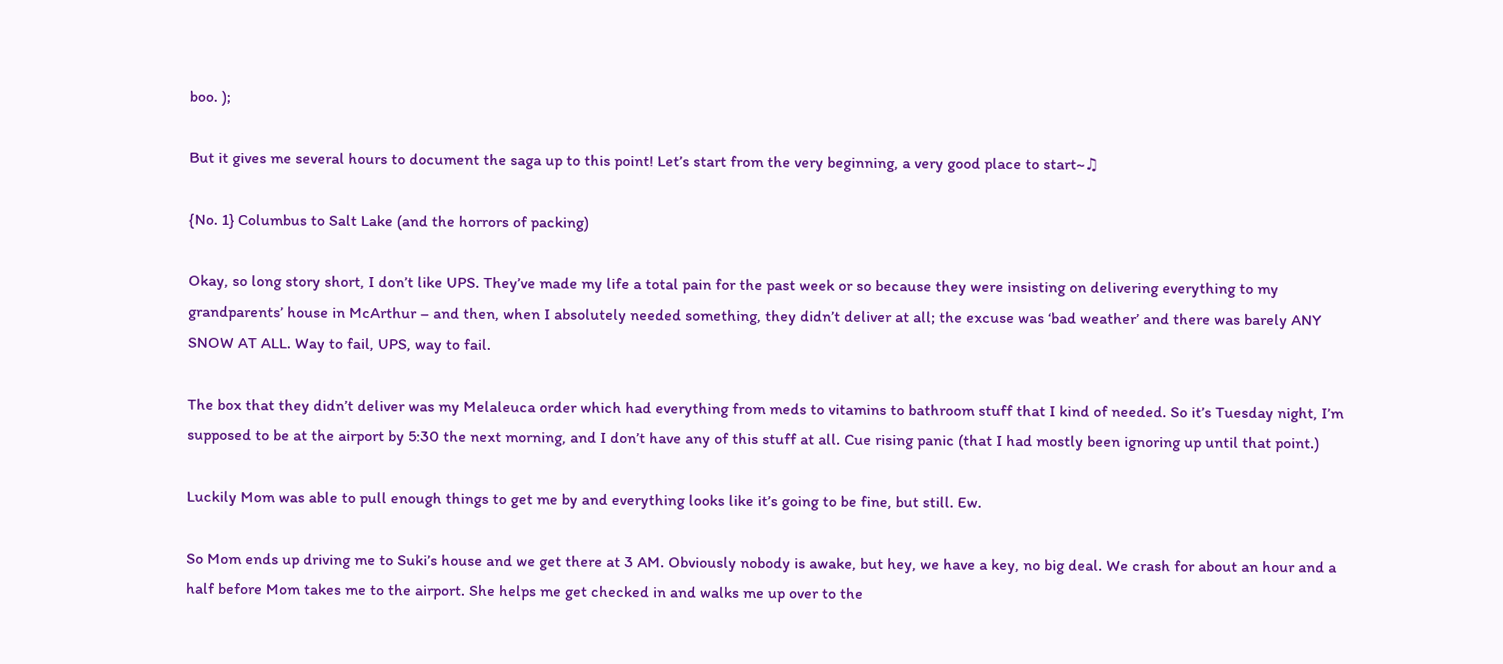boo. );

But it gives me several hours to document the saga up to this point! Let’s start from the very beginning, a very good place to start~♫

{No. 1} Columbus to Salt Lake (and the horrors of packing)

Okay, so long story short, I don’t like UPS. They’ve made my life a total pain for the past week or so because they were insisting on delivering everything to my grandparents’ house in McArthur – and then, when I absolutely needed something, they didn’t deliver at all; the excuse was ‘bad weather’ and there was barely ANY SNOW AT ALL. Way to fail, UPS, way to fail.

The box that they didn’t deliver was my Melaleuca order which had everything from meds to vitamins to bathroom stuff that I kind of needed. So it’s Tuesday night, I’m supposed to be at the airport by 5:30 the next morning, and I don’t have any of this stuff at all. Cue rising panic (that I had mostly been ignoring up until that point.)

Luckily Mom was able to pull enough things to get me by and everything looks like it’s going to be fine, but still. Ew.

So Mom ends up driving me to Suki’s house and we get there at 3 AM. Obviously nobody is awake, but hey, we have a key, no big deal. We crash for about an hour and a half before Mom takes me to the airport. She helps me get checked in and walks me up over to the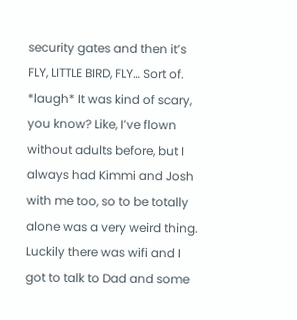security gates and then it’s FLY, LITTLE BIRD, FLY… Sort of. *laugh* It was kind of scary, you know? Like, I’ve flown without adults before, but I always had Kimmi and Josh with me too, so to be totally alone was a very weird thing. Luckily there was wifi and I got to talk to Dad and some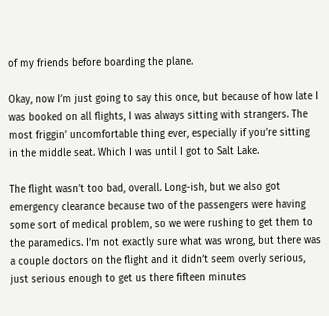of my friends before boarding the plane.

Okay, now I’m just going to say this once, but because of how late I was booked on all flights, I was always sitting with strangers. The most friggin’ uncomfortable thing ever, especially if you’re sitting in the middle seat. Which I was until I got to Salt Lake.

The flight wasn’t too bad, overall. Long-ish, but we also got emergency clearance because two of the passengers were having some sort of medical problem, so we were rushing to get them to the paramedics. I’m not exactly sure what was wrong, but there was a couple doctors on the flight and it didn’t seem overly serious, just serious enough to get us there fifteen minutes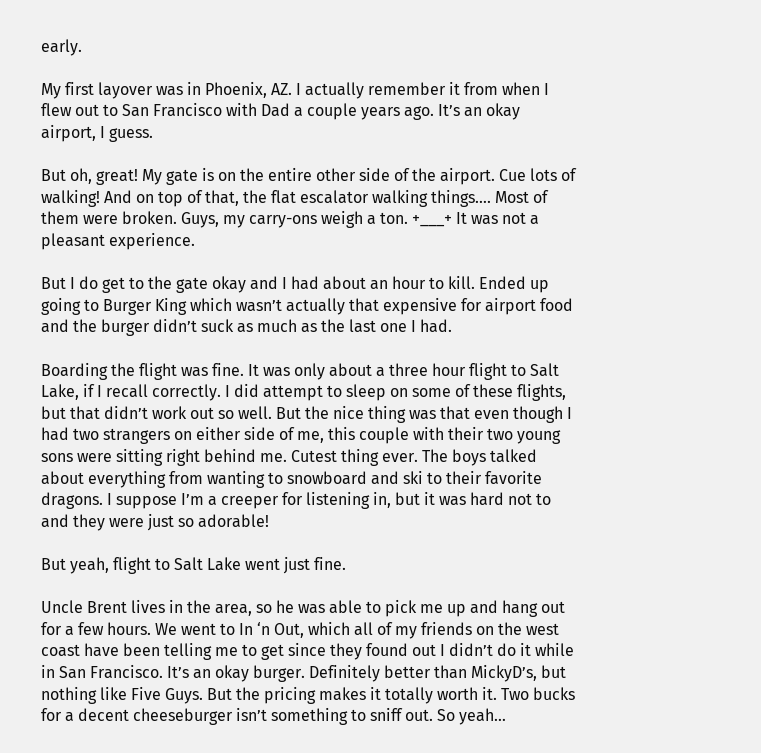early.

My first layover was in Phoenix, AZ. I actually remember it from when I flew out to San Francisco with Dad a couple years ago. It’s an okay airport, I guess.

But oh, great! My gate is on the entire other side of the airport. Cue lots of walking! And on top of that, the flat escalator walking things…. Most of them were broken. Guys, my carry-ons weigh a ton. +___+ It was not a pleasant experience.

But I do get to the gate okay and I had about an hour to kill. Ended up going to Burger King which wasn’t actually that expensive for airport food and the burger didn’t suck as much as the last one I had.

Boarding the flight was fine. It was only about a three hour flight to Salt Lake, if I recall correctly. I did attempt to sleep on some of these flights, but that didn’t work out so well. But the nice thing was that even though I had two strangers on either side of me, this couple with their two young sons were sitting right behind me. Cutest thing ever. The boys talked about everything from wanting to snowboard and ski to their favorite dragons. I suppose I’m a creeper for listening in, but it was hard not to and they were just so adorable!

But yeah, flight to Salt Lake went just fine.

Uncle Brent lives in the area, so he was able to pick me up and hang out for a few hours. We went to In ‘n Out, which all of my friends on the west coast have been telling me to get since they found out I didn’t do it while in San Francisco. It’s an okay burger. Definitely better than MickyD’s, but nothing like Five Guys. But the pricing makes it totally worth it. Two bucks for a decent cheeseburger isn’t something to sniff out. So yeah…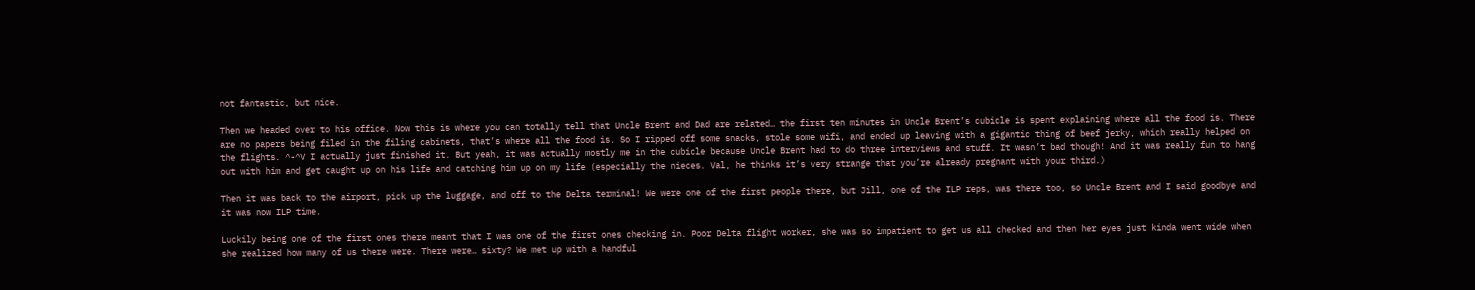not fantastic, but nice.

Then we headed over to his office. Now this is where you can totally tell that Uncle Brent and Dad are related… the first ten minutes in Uncle Brent’s cubicle is spent explaining where all the food is. There are no papers being filed in the filing cabinets, that’s where all the food is. So I ripped off some snacks, stole some wifi, and ended up leaving with a gigantic thing of beef jerky, which really helped on the flights. ^-^V I actually just finished it. But yeah, it was actually mostly me in the cubicle because Uncle Brent had to do three interviews and stuff. It wasn’t bad though! And it was really fun to hang out with him and get caught up on his life and catching him up on my life (especially the nieces. Val, he thinks it’s very strange that you’re already pregnant with your third.)

Then it was back to the airport, pick up the luggage, and off to the Delta terminal! We were one of the first people there, but Jill, one of the ILP reps, was there too, so Uncle Brent and I said goodbye and it was now ILP time.

Luckily being one of the first ones there meant that I was one of the first ones checking in. Poor Delta flight worker, she was so impatient to get us all checked and then her eyes just kinda went wide when she realized how many of us there were. There were… sixty? We met up with a handful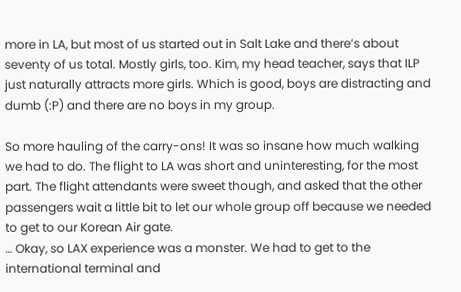more in LA, but most of us started out in Salt Lake and there’s about seventy of us total. Mostly girls, too. Kim, my head teacher, says that ILP just naturally attracts more girls. Which is good, boys are distracting and dumb (:P) and there are no boys in my group.

So more hauling of the carry-ons! It was so insane how much walking we had to do. The flight to LA was short and uninteresting, for the most part. The flight attendants were sweet though, and asked that the other passengers wait a little bit to let our whole group off because we needed to get to our Korean Air gate.
… Okay, so LAX experience was a monster. We had to get to the international terminal and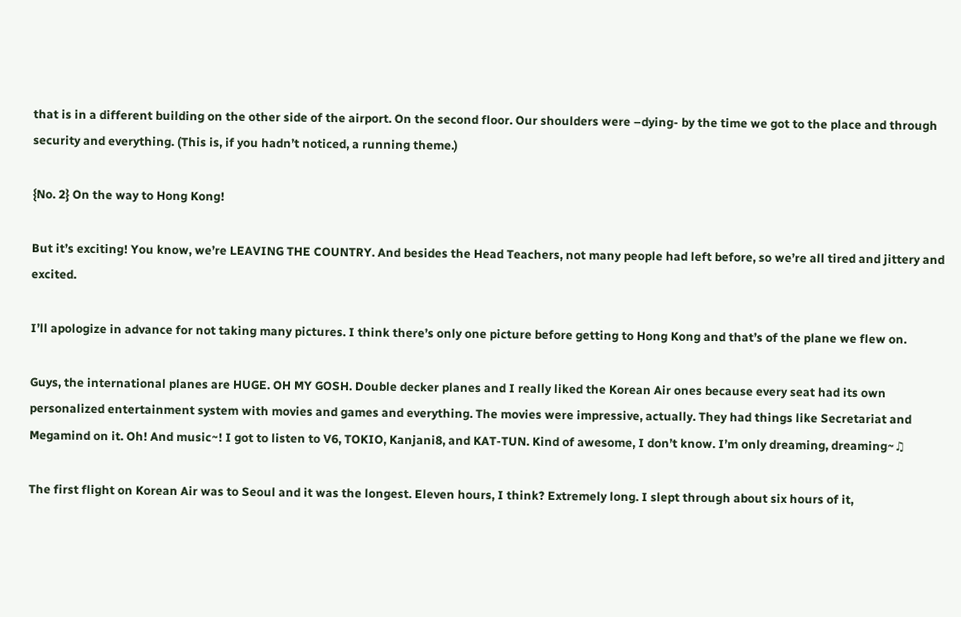that is in a different building on the other side of the airport. On the second floor. Our shoulders were –dying- by the time we got to the place and through security and everything. (This is, if you hadn’t noticed, a running theme.)

{No. 2} On the way to Hong Kong!

But it’s exciting! You know, we’re LEAVING THE COUNTRY. And besides the Head Teachers, not many people had left before, so we’re all tired and jittery and excited.

I’ll apologize in advance for not taking many pictures. I think there’s only one picture before getting to Hong Kong and that’s of the plane we flew on.

Guys, the international planes are HUGE. OH MY GOSH. Double decker planes and I really liked the Korean Air ones because every seat had its own personalized entertainment system with movies and games and everything. The movies were impressive, actually. They had things like Secretariat and Megamind on it. Oh! And music~! I got to listen to V6, TOKIO, Kanjani8, and KAT-TUN. Kind of awesome, I don’t know. I’m only dreaming, dreaming~♫

The first flight on Korean Air was to Seoul and it was the longest. Eleven hours, I think? Extremely long. I slept through about six hours of it,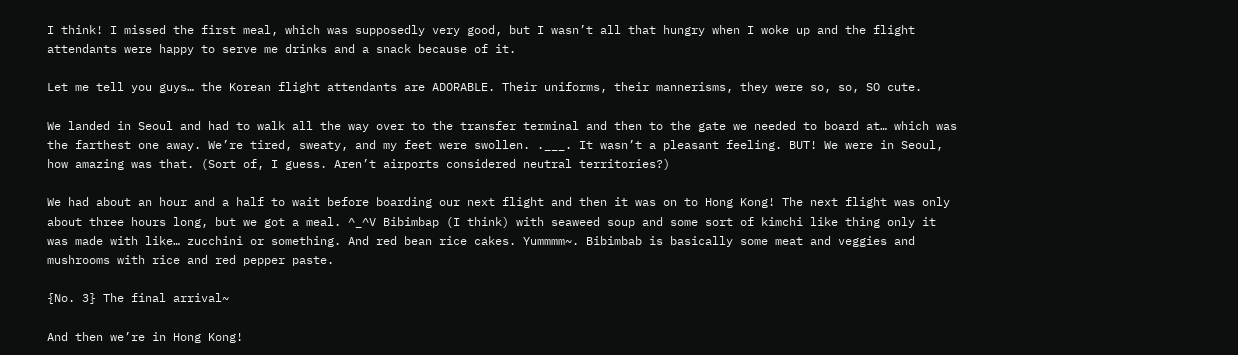I think! I missed the first meal, which was supposedly very good, but I wasn’t all that hungry when I woke up and the flight attendants were happy to serve me drinks and a snack because of it.

Let me tell you guys… the Korean flight attendants are ADORABLE. Their uniforms, their mannerisms, they were so, so, SO cute.

We landed in Seoul and had to walk all the way over to the transfer terminal and then to the gate we needed to board at… which was the farthest one away. We’re tired, sweaty, and my feet were swollen. .___. It wasn’t a pleasant feeling. BUT! We were in Seoul, how amazing was that. (Sort of, I guess. Aren’t airports considered neutral territories?)

We had about an hour and a half to wait before boarding our next flight and then it was on to Hong Kong! The next flight was only about three hours long, but we got a meal. ^_^V Bibimbap (I think) with seaweed soup and some sort of kimchi like thing only it was made with like… zucchini or something. And red bean rice cakes. Yummmm~. Bibimbab is basically some meat and veggies and mushrooms with rice and red pepper paste.

{No. 3} The final arrival~

And then we’re in Hong Kong!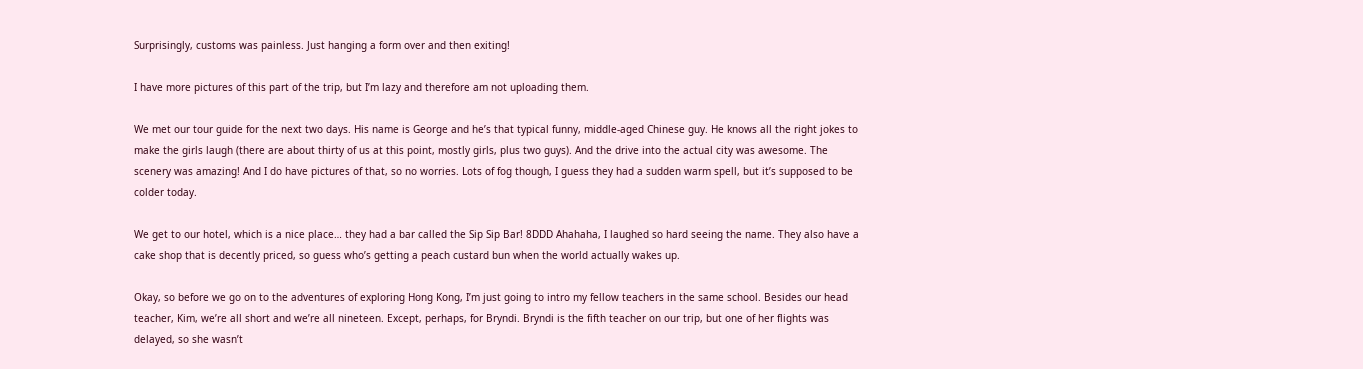Surprisingly, customs was painless. Just hanging a form over and then exiting!

I have more pictures of this part of the trip, but I’m lazy and therefore am not uploading them.

We met our tour guide for the next two days. His name is George and he’s that typical funny, middle-aged Chinese guy. He knows all the right jokes to make the girls laugh (there are about thirty of us at this point, mostly girls, plus two guys). And the drive into the actual city was awesome. The scenery was amazing! And I do have pictures of that, so no worries. Lots of fog though, I guess they had a sudden warm spell, but it’s supposed to be colder today.

We get to our hotel, which is a nice place… they had a bar called the Sip Sip Bar! 8DDD Ahahaha, I laughed so hard seeing the name. They also have a cake shop that is decently priced, so guess who’s getting a peach custard bun when the world actually wakes up.

Okay, so before we go on to the adventures of exploring Hong Kong, I’m just going to intro my fellow teachers in the same school. Besides our head teacher, Kim, we’re all short and we’re all nineteen. Except, perhaps, for Bryndi. Bryndi is the fifth teacher on our trip, but one of her flights was delayed, so she wasn’t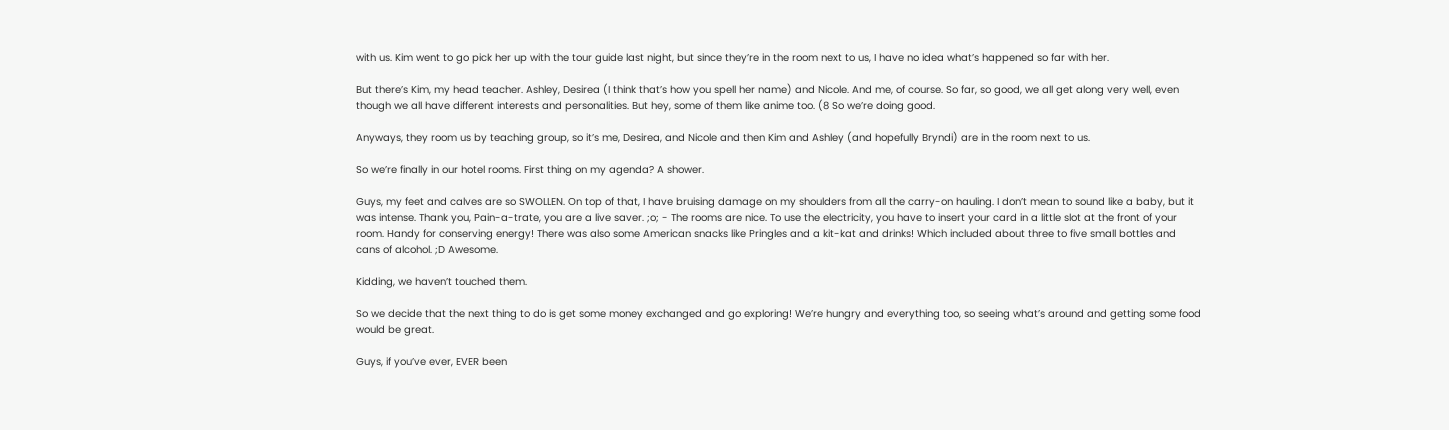with us. Kim went to go pick her up with the tour guide last night, but since they’re in the room next to us, I have no idea what’s happened so far with her.

But there’s Kim, my head teacher. Ashley, Desirea (I think that’s how you spell her name) and Nicole. And me, of course. So far, so good, we all get along very well, even though we all have different interests and personalities. But hey, some of them like anime too. (8 So we’re doing good.

Anyways, they room us by teaching group, so it’s me, Desirea, and Nicole and then Kim and Ashley (and hopefully Bryndi) are in the room next to us.

So we’re finally in our hotel rooms. First thing on my agenda? A shower.

Guys, my feet and calves are so SWOLLEN. On top of that, I have bruising damage on my shoulders from all the carry-on hauling. I don’t mean to sound like a baby, but it was intense. Thank you, Pain-a-trate, you are a live saver. ;o; - The rooms are nice. To use the electricity, you have to insert your card in a little slot at the front of your room. Handy for conserving energy! There was also some American snacks like Pringles and a kit-kat and drinks! Which included about three to five small bottles and cans of alcohol. ;D Awesome.

Kidding, we haven’t touched them.

So we decide that the next thing to do is get some money exchanged and go exploring! We’re hungry and everything too, so seeing what’s around and getting some food would be great.

Guys, if you’ve ever, EVER been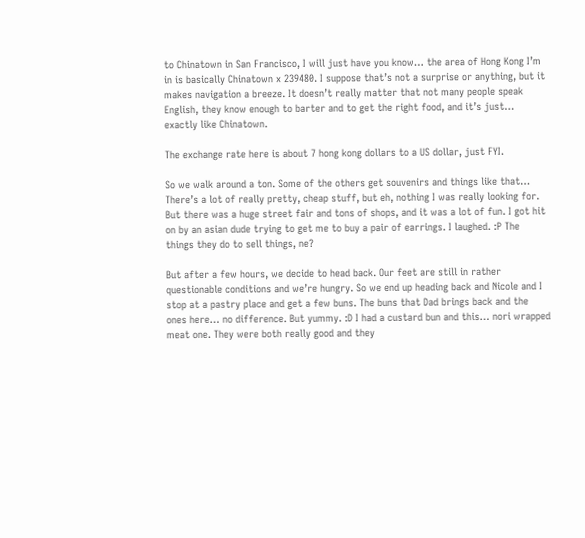to Chinatown in San Francisco, I will just have you know… the area of Hong Kong I’m in is basically Chinatown x 239480. I suppose that’s not a surprise or anything, but it makes navigation a breeze. It doesn’t really matter that not many people speak English, they know enough to barter and to get the right food, and it’s just… exactly like Chinatown.

The exchange rate here is about 7 hong kong dollars to a US dollar, just FYI.

So we walk around a ton. Some of the others get souvenirs and things like that… There’s a lot of really pretty, cheap stuff, but eh, nothing I was really looking for. But there was a huge street fair and tons of shops, and it was a lot of fun. I got hit on by an asian dude trying to get me to buy a pair of earrings. I laughed. :P The things they do to sell things, ne?

But after a few hours, we decide to head back. Our feet are still in rather questionable conditions and we’re hungry. So we end up heading back and Nicole and I stop at a pastry place and get a few buns. The buns that Dad brings back and the ones here… no difference. But yummy. :D I had a custard bun and this… nori wrapped meat one. They were both really good and they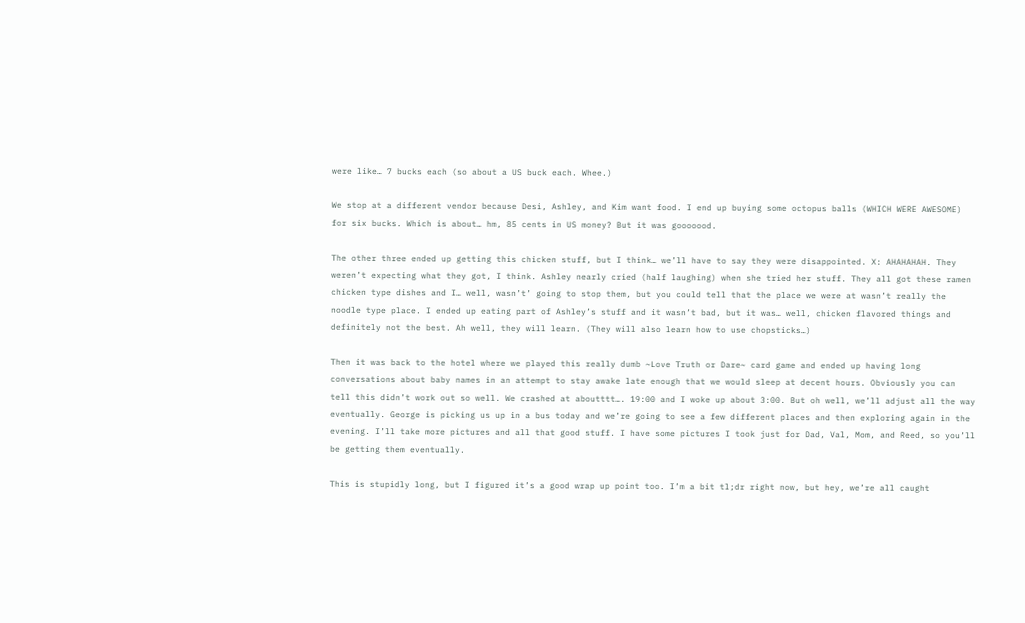were like… 7 bucks each (so about a US buck each. Whee.)

We stop at a different vendor because Desi, Ashley, and Kim want food. I end up buying some octopus balls (WHICH WERE AWESOME) for six bucks. Which is about… hm, 85 cents in US money? But it was gooooood.

The other three ended up getting this chicken stuff, but I think… we’ll have to say they were disappointed. X: AHAHAHAH. They weren’t expecting what they got, I think. Ashley nearly cried (half laughing) when she tried her stuff. They all got these ramen chicken type dishes and I… well, wasn’t’ going to stop them, but you could tell that the place we were at wasn’t really the noodle type place. I ended up eating part of Ashley’s stuff and it wasn’t bad, but it was… well, chicken flavored things and definitely not the best. Ah well, they will learn. (They will also learn how to use chopsticks…)

Then it was back to the hotel where we played this really dumb ~Love Truth or Dare~ card game and ended up having long conversations about baby names in an attempt to stay awake late enough that we would sleep at decent hours. Obviously you can tell this didn’t work out so well. We crashed at aboutttt…. 19:00 and I woke up about 3:00. But oh well, we’ll adjust all the way eventually. George is picking us up in a bus today and we’re going to see a few different places and then exploring again in the evening. I’ll take more pictures and all that good stuff. I have some pictures I took just for Dad, Val, Mom, and Reed, so you’ll be getting them eventually.

This is stupidly long, but I figured it’s a good wrap up point too. I’m a bit tl;dr right now, but hey, we’re all caught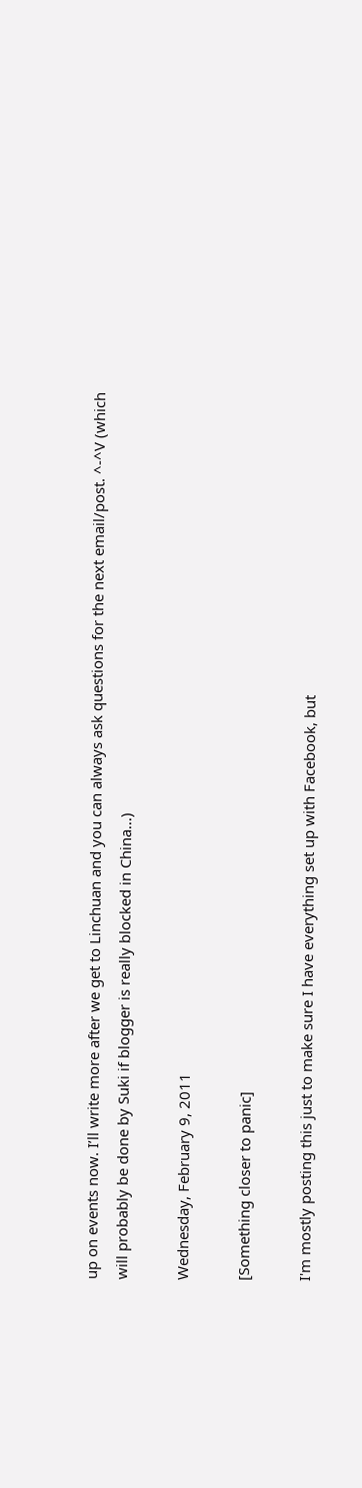up on events now. I’ll write more after we get to Linchuan and you can always ask questions for the next email/post. ^-^V (which will probably be done by Suki if blogger is really blocked in China...)

Wednesday, February 9, 2011

[Something closer to panic]

I'm mostly posting this just to make sure I have everything set up with Facebook, but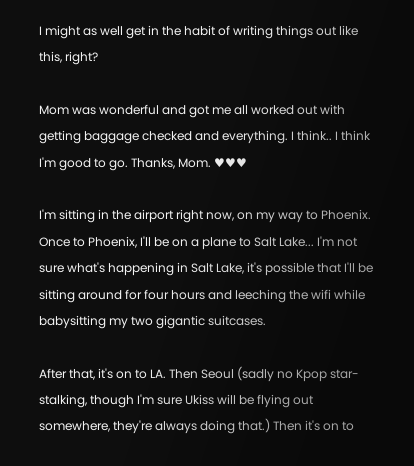I might as well get in the habit of writing things out like this, right?

Mom was wonderful and got me all worked out with getting baggage checked and everything. I think.. I think I'm good to go. Thanks, Mom. ♥♥♥

I'm sitting in the airport right now, on my way to Phoenix. Once to Phoenix, I'll be on a plane to Salt Lake... I'm not sure what's happening in Salt Lake, it's possible that I'll be sitting around for four hours and leeching the wifi while babysitting my two gigantic suitcases.

After that, it's on to LA. Then Seoul (sadly no Kpop star-stalking, though I'm sure Ukiss will be flying out somewhere, they're always doing that.) Then it's on to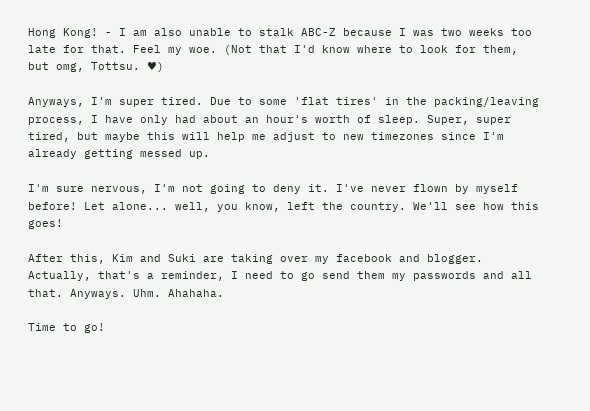Hong Kong! - I am also unable to stalk ABC-Z because I was two weeks too late for that. Feel my woe. (Not that I'd know where to look for them, but omg, Tottsu. ♥)

Anyways, I'm super tired. Due to some 'flat tires' in the packing/leaving process, I have only had about an hour's worth of sleep. Super, super tired, but maybe this will help me adjust to new timezones since I'm already getting messed up.

I'm sure nervous, I'm not going to deny it. I've never flown by myself before! Let alone... well, you know, left the country. We'll see how this goes!

After this, Kim and Suki are taking over my facebook and blogger. Actually, that's a reminder, I need to go send them my passwords and all that. Anyways. Uhm. Ahahaha.

Time to go!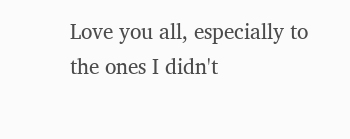Love you all, especially to the ones I didn't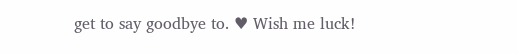get to say goodbye to. ♥ Wish me luck!